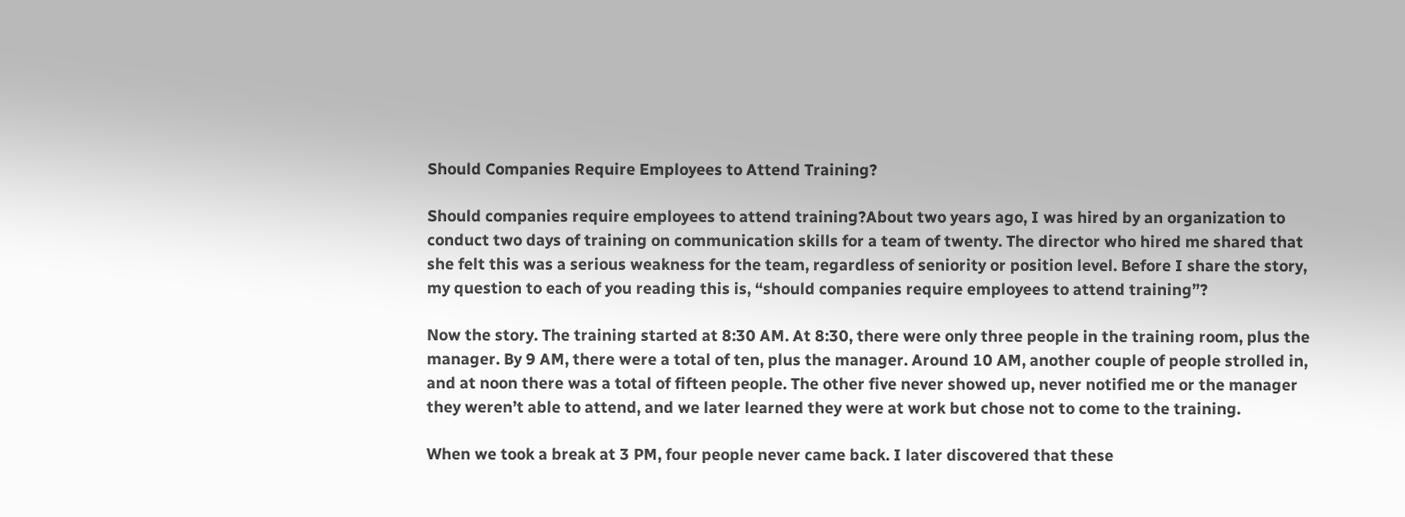Should Companies Require Employees to Attend Training?

Should companies require employees to attend training?About two years ago, I was hired by an organization to conduct two days of training on communication skills for a team of twenty. The director who hired me shared that she felt this was a serious weakness for the team, regardless of seniority or position level. Before I share the story, my question to each of you reading this is, “should companies require employees to attend training”?

Now the story. The training started at 8:30 AM. At 8:30, there were only three people in the training room, plus the manager. By 9 AM, there were a total of ten, plus the manager. Around 10 AM, another couple of people strolled in, and at noon there was a total of fifteen people. The other five never showed up, never notified me or the manager they weren’t able to attend, and we later learned they were at work but chose not to come to the training.

When we took a break at 3 PM, four people never came back. I later discovered that these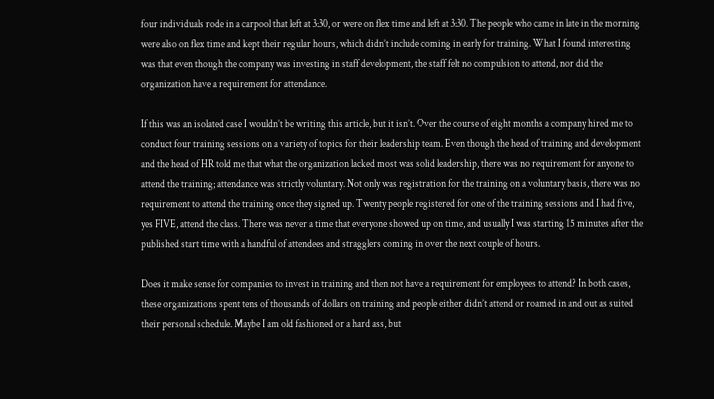four individuals rode in a carpool that left at 3:30, or were on flex time and left at 3:30. The people who came in late in the morning were also on flex time and kept their regular hours, which didn’t include coming in early for training. What I found interesting was that even though the company was investing in staff development, the staff felt no compulsion to attend, nor did the organization have a requirement for attendance.

If this was an isolated case I wouldn’t be writing this article, but it isn’t. Over the course of eight months a company hired me to conduct four training sessions on a variety of topics for their leadership team. Even though the head of training and development and the head of HR told me that what the organization lacked most was solid leadership, there was no requirement for anyone to attend the training; attendance was strictly voluntary. Not only was registration for the training on a voluntary basis, there was no requirement to attend the training once they signed up. Twenty people registered for one of the training sessions and I had five, yes FIVE, attend the class. There was never a time that everyone showed up on time, and usually I was starting 15 minutes after the published start time with a handful of attendees and stragglers coming in over the next couple of hours.

Does it make sense for companies to invest in training and then not have a requirement for employees to attend? In both cases, these organizations spent tens of thousands of dollars on training and people either didn’t attend or roamed in and out as suited their personal schedule. Maybe I am old fashioned or a hard ass, but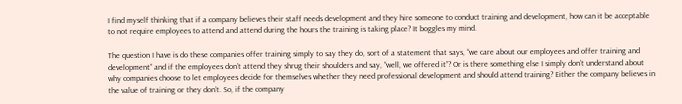I find myself thinking that if a company believes their staff needs development and they hire someone to conduct training and development, how can it be acceptable to not require employees to attend and attend during the hours the training is taking place? It boggles my mind.

The question I have is do these companies offer training simply to say they do, sort of a statement that says, “we care about our employees and offer training and development” and if the employees don’t attend they shrug their shoulders and say, “well, we offered it”? Or is there something else I simply don’t understand about why companies choose to let employees decide for themselves whether they need professional development and should attend training? Either the company believes in the value of training or they don’t. So, if the company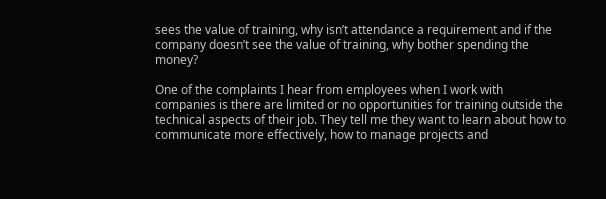sees the value of training, why isn’t attendance a requirement and if the company doesn’t see the value of training, why bother spending the money?

One of the complaints I hear from employees when I work with companies is there are limited or no opportunities for training outside the technical aspects of their job. They tell me they want to learn about how to communicate more effectively, how to manage projects and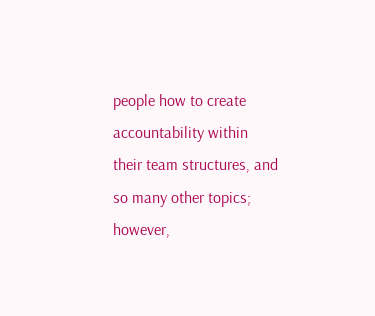people how to create accountability within their team structures, and so many other topics; however,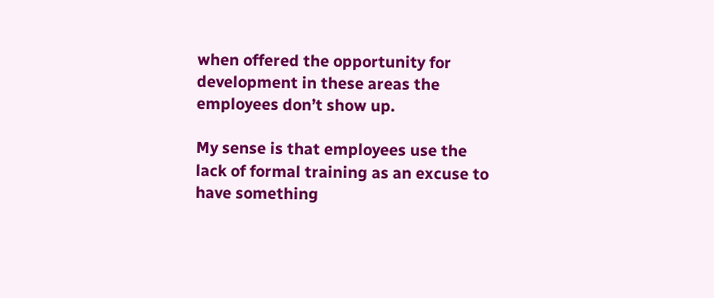when offered the opportunity for development in these areas the employees don’t show up.

My sense is that employees use the lack of formal training as an excuse to have something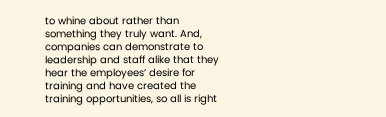to whine about rather than something they truly want. And, companies can demonstrate to leadership and staff alike that they hear the employees’ desire for training and have created the training opportunities, so all is right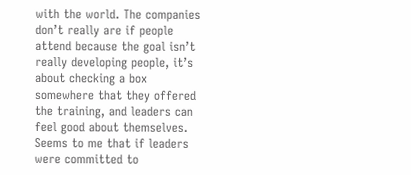with the world. The companies don’t really are if people attend because the goal isn’t really developing people, it’s about checking a box somewhere that they offered the training, and leaders can feel good about themselves. Seems to me that if leaders were committed to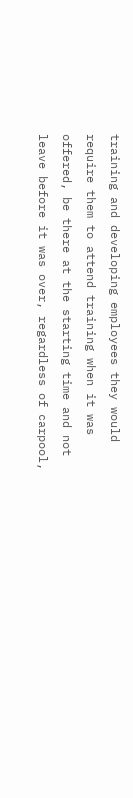training and developing employees they would require them to attend training when it was offered, be there at the starting time and not leave before it was over, regardless of carpool,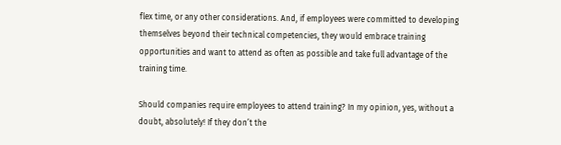flex time, or any other considerations. And, if employees were committed to developing themselves beyond their technical competencies, they would embrace training opportunities and want to attend as often as possible and take full advantage of the training time.

Should companies require employees to attend training? In my opinion, yes, without a doubt, absolutely! If they don’t the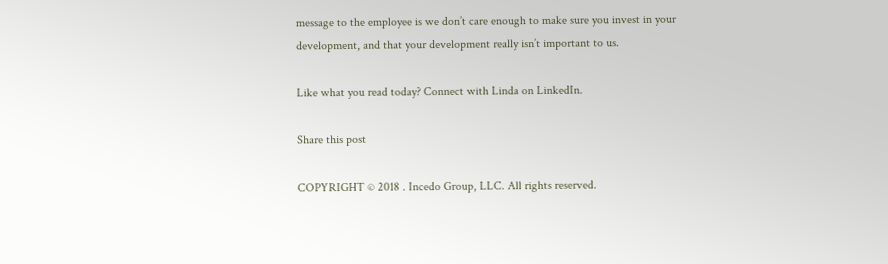message to the employee is we don’t care enough to make sure you invest in your development, and that your development really isn’t important to us.

Like what you read today? Connect with Linda on LinkedIn.

Share this post

COPYRIGHT © 2018 . Incedo Group, LLC. All rights reserved.